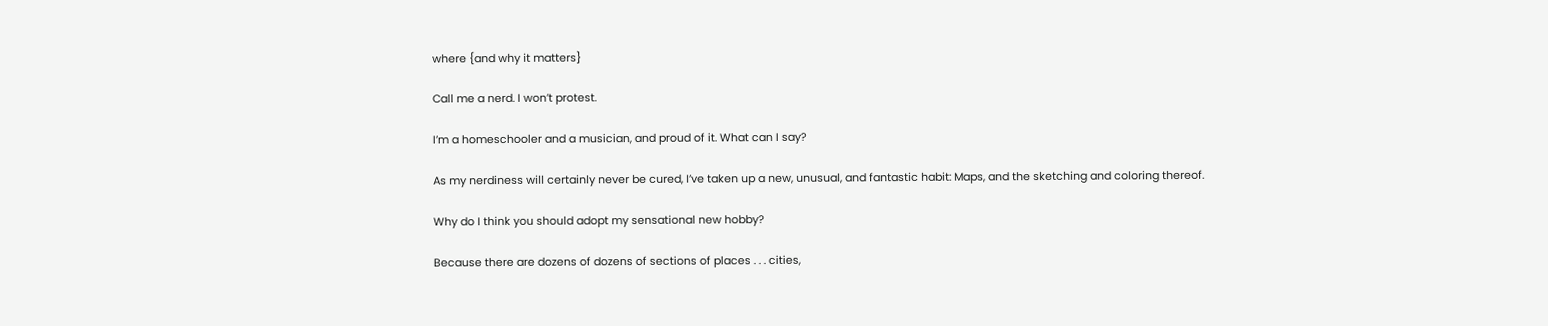where {and why it matters}

Call me a nerd. I won’t protest.

I’m a homeschooler and a musician, and proud of it. What can I say?

As my nerdiness will certainly never be cured, I’ve taken up a new, unusual, and fantastic habit: Maps, and the sketching and coloring thereof.

Why do I think you should adopt my sensational new hobby?

Because there are dozens of dozens of sections of places . . . cities,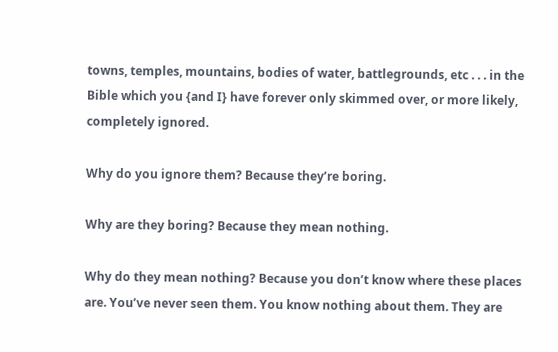towns, temples, mountains, bodies of water, battlegrounds, etc . . . in the Bible which you {and I} have forever only skimmed over, or more likely, completely ignored.

Why do you ignore them? Because they’re boring.

Why are they boring? Because they mean nothing.

Why do they mean nothing? Because you don’t know where these places are. You’ve never seen them. You know nothing about them. They are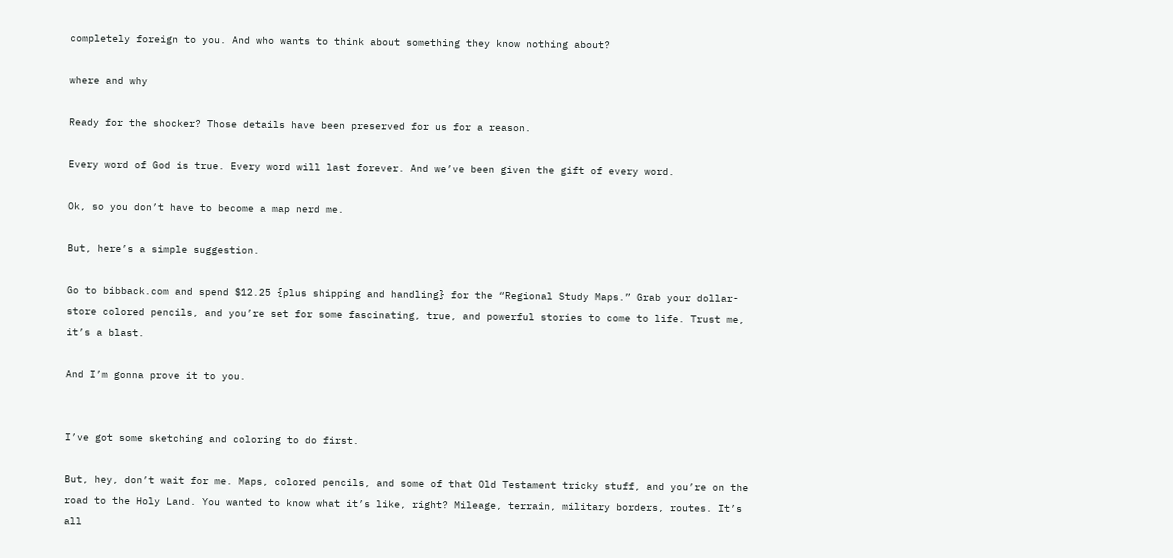completely foreign to you. And who wants to think about something they know nothing about?

where and why

Ready for the shocker? Those details have been preserved for us for a reason.

Every word of God is true. Every word will last forever. And we’ve been given the gift of every word.

Ok, so you don’t have to become a map nerd me.

But, here’s a simple suggestion.

Go to bibback.com and spend $12.25 {plus shipping and handling} for the “Regional Study Maps.” Grab your dollar-store colored pencils, and you’re set for some fascinating, true, and powerful stories to come to life. Trust me, it’s a blast.

And I’m gonna prove it to you.


I’ve got some sketching and coloring to do first.

But, hey, don’t wait for me. Maps, colored pencils, and some of that Old Testament tricky stuff, and you’re on the road to the Holy Land. You wanted to know what it’s like, right? Mileage, terrain, military borders, routes. It’s all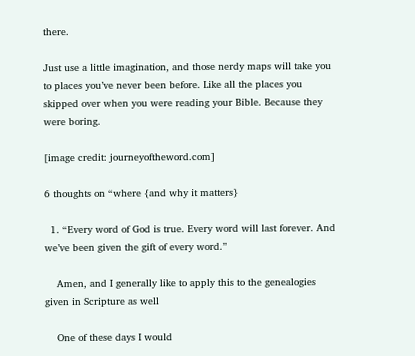there.

Just use a little imagination, and those nerdy maps will take you to places you’ve never been before. Like all the places you skipped over when you were reading your Bible. Because they were boring.

[image credit: journeyoftheword.com]

6 thoughts on “where {and why it matters}

  1. “Every word of God is true. Every word will last forever. And we’ve been given the gift of every word.”

    Amen, and I generally like to apply this to the genealogies given in Scripture as well

    One of these days I would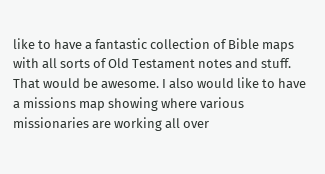like to have a fantastic collection of Bible maps with all sorts of Old Testament notes and stuff. That would be awesome. I also would like to have a missions map showing where various missionaries are working all over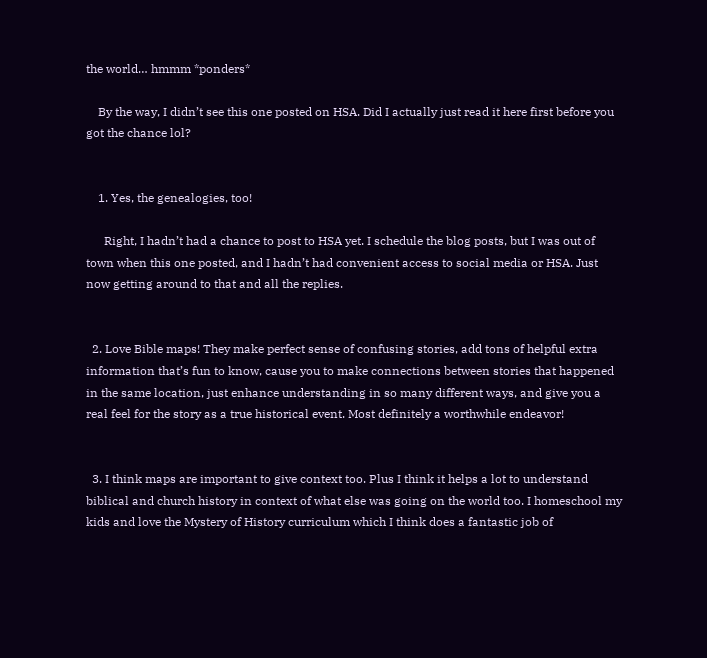the world… hmmm *ponders*

    By the way, I didn’t see this one posted on HSA. Did I actually just read it here first before you got the chance lol?


    1. Yes, the genealogies, too!

      Right, I hadn’t had a chance to post to HSA yet. I schedule the blog posts, but I was out of town when this one posted, and I hadn’t had convenient access to social media or HSA. Just now getting around to that and all the replies.


  2. Love Bible maps! They make perfect sense of confusing stories, add tons of helpful extra information that’s fun to know, cause you to make connections between stories that happened in the same location, just enhance understanding in so many different ways, and give you a real feel for the story as a true historical event. Most definitely a worthwhile endeavor!


  3. I think maps are important to give context too. Plus I think it helps a lot to understand biblical and church history in context of what else was going on the world too. I homeschool my kids and love the Mystery of History curriculum which I think does a fantastic job of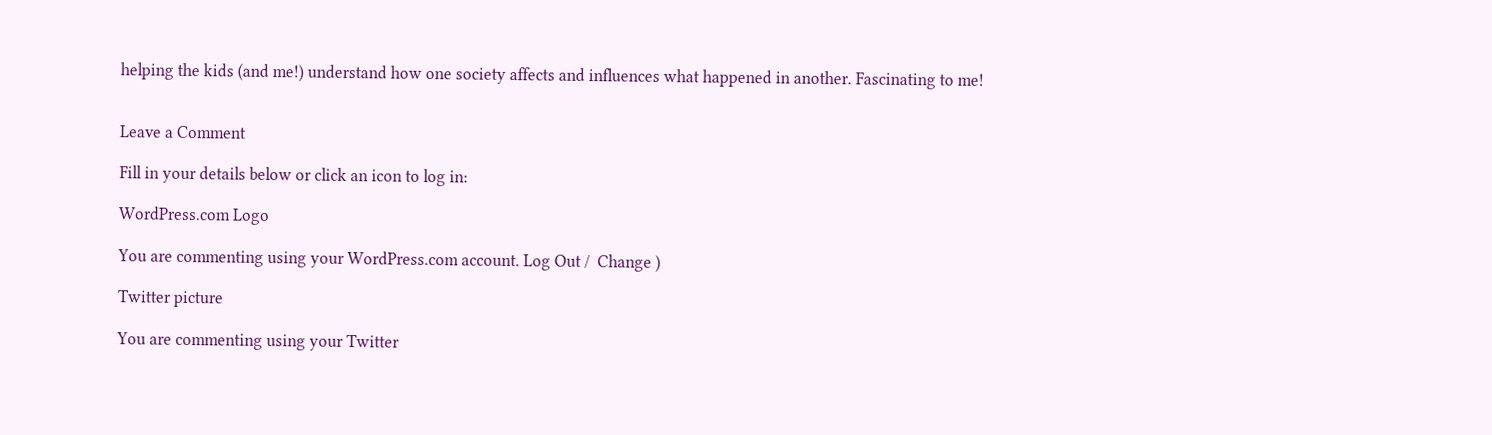helping the kids (and me!) understand how one society affects and influences what happened in another. Fascinating to me!


Leave a Comment

Fill in your details below or click an icon to log in:

WordPress.com Logo

You are commenting using your WordPress.com account. Log Out /  Change )

Twitter picture

You are commenting using your Twitter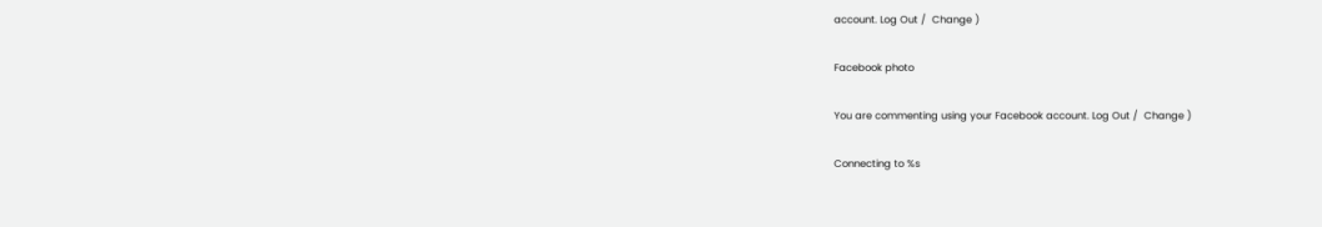account. Log Out /  Change )

Facebook photo

You are commenting using your Facebook account. Log Out /  Change )

Connecting to %s